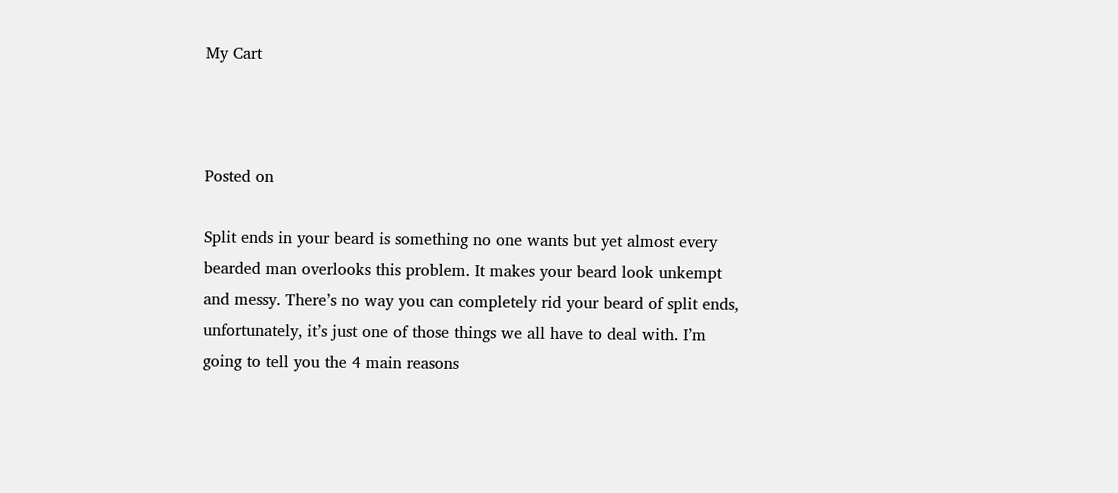My Cart



Posted on

Split ends in your beard is something no one wants but yet almost every bearded man overlooks this problem. It makes your beard look unkempt and messy. There’s no way you can completely rid your beard of split ends, unfortunately, it’s just one of those things we all have to deal with. I’m going to tell you the 4 main reasons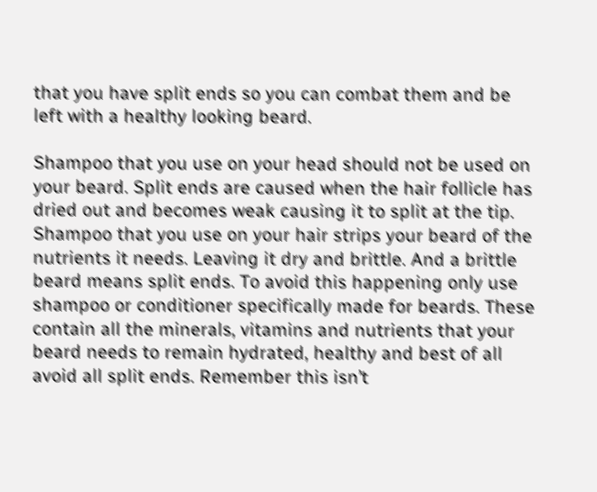that you have split ends so you can combat them and be left with a healthy looking beard.

Shampoo that you use on your head should not be used on your beard. Split ends are caused when the hair follicle has dried out and becomes weak causing it to split at the tip. Shampoo that you use on your hair strips your beard of the nutrients it needs. Leaving it dry and brittle. And a brittle beard means split ends. To avoid this happening only use shampoo or conditioner specifically made for beards. These contain all the minerals, vitamins and nutrients that your beard needs to remain hydrated, healthy and best of all avoid all split ends. Remember this isn’t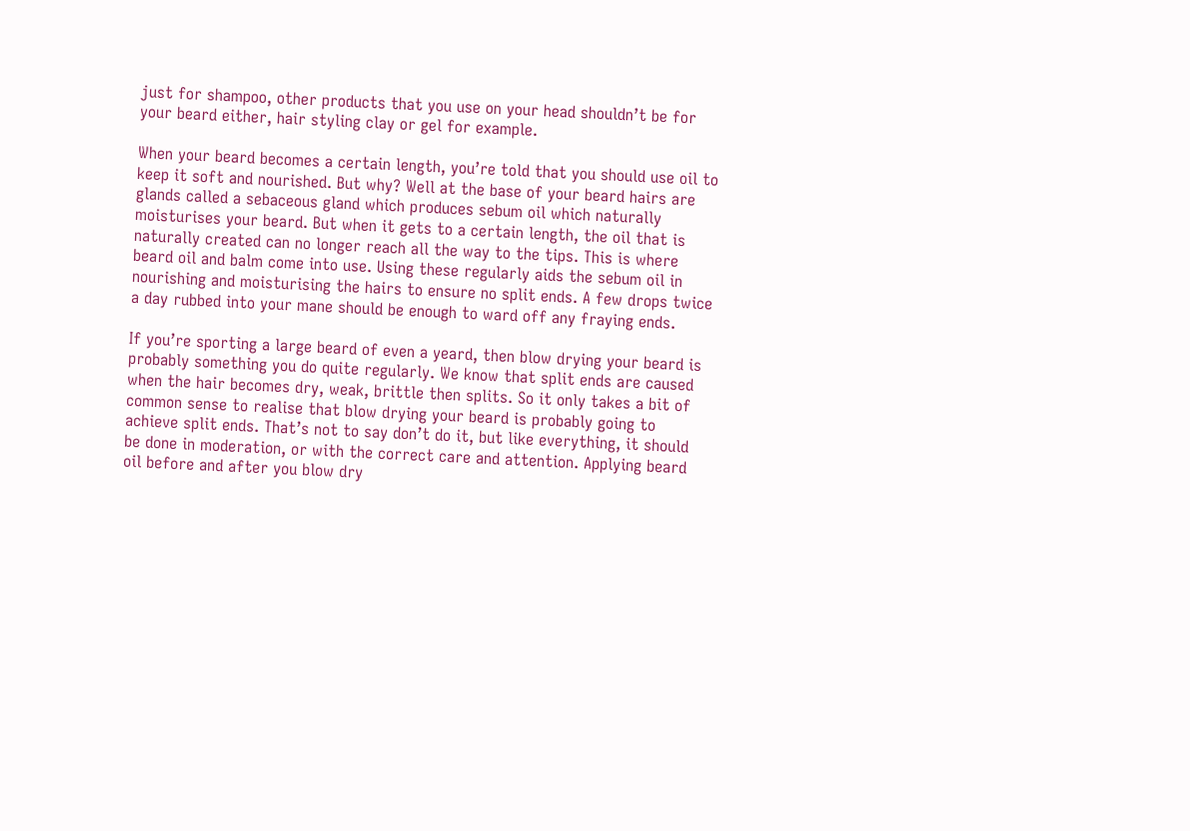just for shampoo, other products that you use on your head shouldn’t be for your beard either, hair styling clay or gel for example.

When your beard becomes a certain length, you’re told that you should use oil to keep it soft and nourished. But why? Well at the base of your beard hairs are glands called a sebaceous gland which produces sebum oil which naturally moisturises your beard. But when it gets to a certain length, the oil that is naturally created can no longer reach all the way to the tips. This is where beard oil and balm come into use. Using these regularly aids the sebum oil in nourishing and moisturising the hairs to ensure no split ends. A few drops twice a day rubbed into your mane should be enough to ward off any fraying ends.

If you’re sporting a large beard of even a yeard, then blow drying your beard is probably something you do quite regularly. We know that split ends are caused when the hair becomes dry, weak, brittle then splits. So it only takes a bit of common sense to realise that blow drying your beard is probably going to achieve split ends. That’s not to say don’t do it, but like everything, it should be done in moderation, or with the correct care and attention. Applying beard oil before and after you blow dry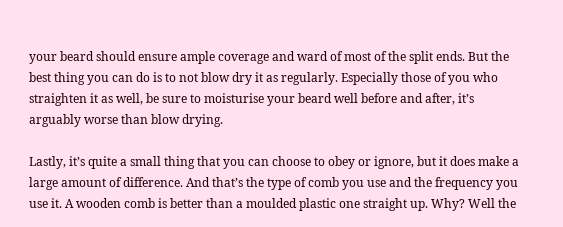your beard should ensure ample coverage and ward of most of the split ends. But the best thing you can do is to not blow dry it as regularly. Especially those of you who straighten it as well, be sure to moisturise your beard well before and after, it’s arguably worse than blow drying.

Lastly, it’s quite a small thing that you can choose to obey or ignore, but it does make a large amount of difference. And that’s the type of comb you use and the frequency you use it. A wooden comb is better than a moulded plastic one straight up. Why? Well the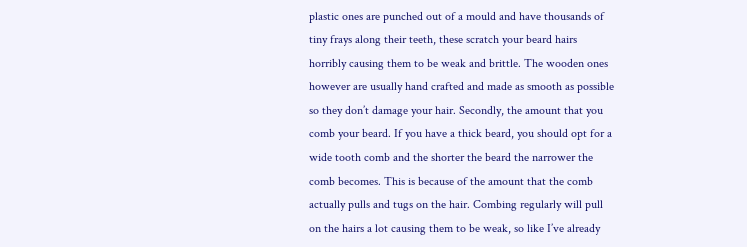plastic ones are punched out of a mould and have thousands of tiny frays along their teeth, these scratch your beard hairs horribly causing them to be weak and brittle. The wooden ones however are usually hand crafted and made as smooth as possible so they don’t damage your hair. Secondly, the amount that you comb your beard. If you have a thick beard, you should opt for a wide tooth comb and the shorter the beard the narrower the comb becomes. This is because of the amount that the comb actually pulls and tugs on the hair. Combing regularly will pull on the hairs a lot causing them to be weak, so like I’ve already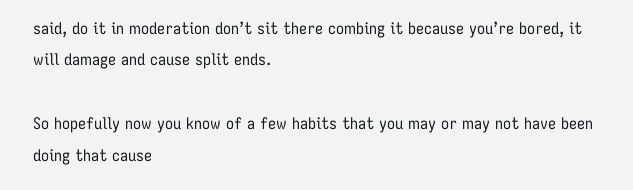said, do it in moderation don’t sit there combing it because you’re bored, it will damage and cause split ends.

So hopefully now you know of a few habits that you may or may not have been doing that cause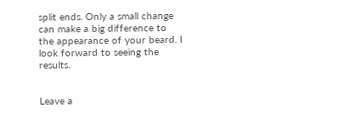split ends. Only a small change can make a big difference to the appearance of your beard. I look forward to seeing the results.


Leave a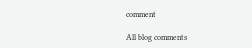comment

All blog comments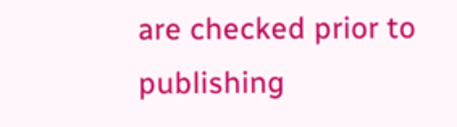are checked prior to publishing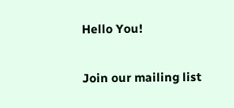Hello You!

Join our mailing list